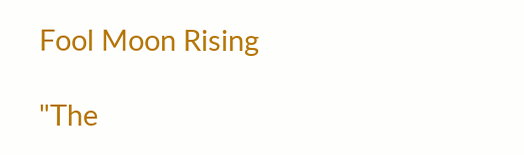Fool Moon Rising

"The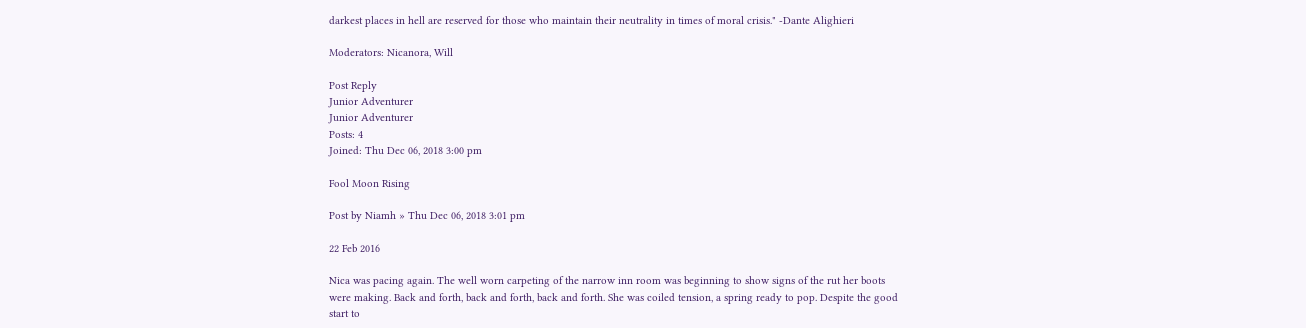darkest places in hell are reserved for those who maintain their neutrality in times of moral crisis." -Dante Alighieri

Moderators: Nicanora, Will

Post Reply
Junior Adventurer
Junior Adventurer
Posts: 4
Joined: Thu Dec 06, 2018 3:00 pm

Fool Moon Rising

Post by Niamh » Thu Dec 06, 2018 3:01 pm

22 Feb 2016

Nica was pacing again. The well worn carpeting of the narrow inn room was beginning to show signs of the rut her boots were making. Back and forth, back and forth, back and forth. She was coiled tension, a spring ready to pop. Despite the good start to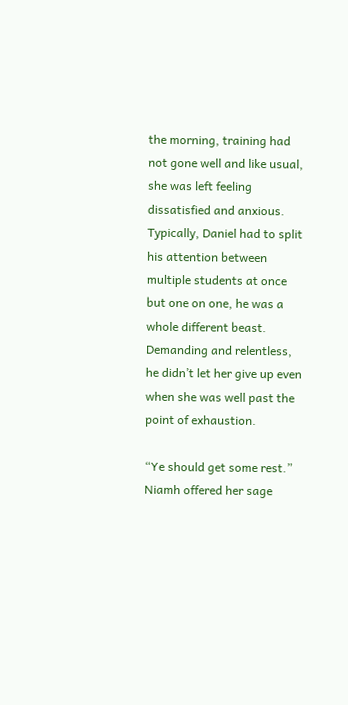the morning, training had not gone well and like usual, she was left feeling dissatisfied and anxious. Typically, Daniel had to split his attention between multiple students at once but one on one, he was a whole different beast. Demanding and relentless, he didn’t let her give up even when she was well past the point of exhaustion.

“Ye should get some rest.” Niamh offered her sage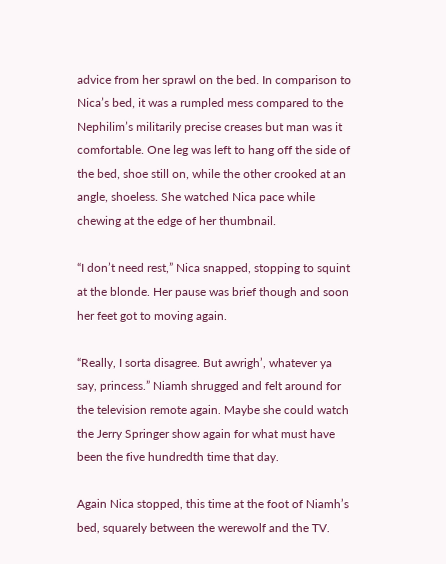advice from her sprawl on the bed. In comparison to Nica’s bed, it was a rumpled mess compared to the Nephilim’s militarily precise creases but man was it comfortable. One leg was left to hang off the side of the bed, shoe still on, while the other crooked at an angle, shoeless. She watched Nica pace while chewing at the edge of her thumbnail.

“I don’t need rest,” Nica snapped, stopping to squint at the blonde. Her pause was brief though and soon her feet got to moving again.

“Really, I sorta disagree. But awrigh’, whatever ya say, princess.” Niamh shrugged and felt around for the television remote again. Maybe she could watch the Jerry Springer show again for what must have been the five hundredth time that day.

Again Nica stopped, this time at the foot of Niamh’s bed, squarely between the werewolf and the TV.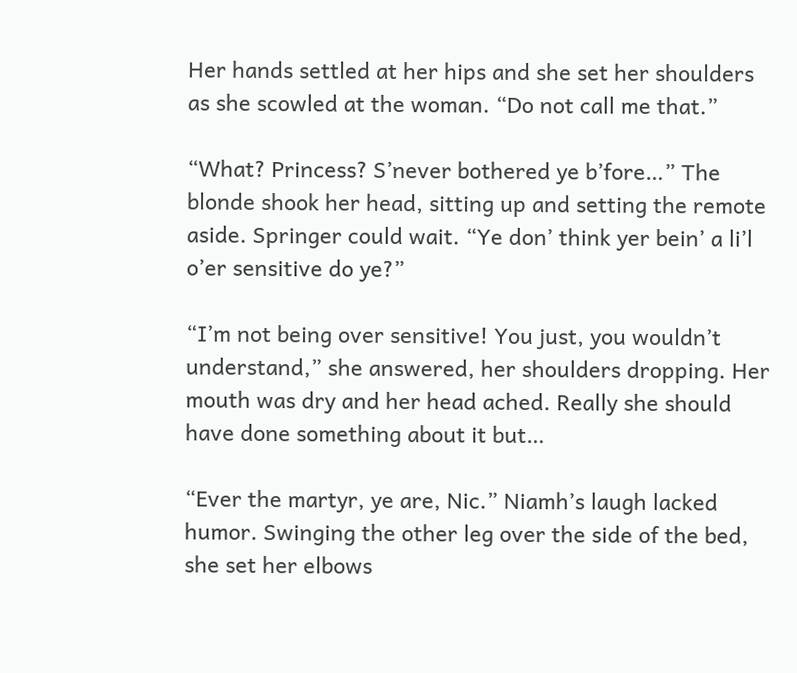Her hands settled at her hips and she set her shoulders as she scowled at the woman. “Do not call me that.”

“What? Princess? S’never bothered ye b’fore…” The blonde shook her head, sitting up and setting the remote aside. Springer could wait. “Ye don’ think yer bein’ a li’l o’er sensitive do ye?”

“I’m not being over sensitive! You just, you wouldn’t understand,” she answered, her shoulders dropping. Her mouth was dry and her head ached. Really she should have done something about it but…

“Ever the martyr, ye are, Nic.” Niamh’s laugh lacked humor. Swinging the other leg over the side of the bed, she set her elbows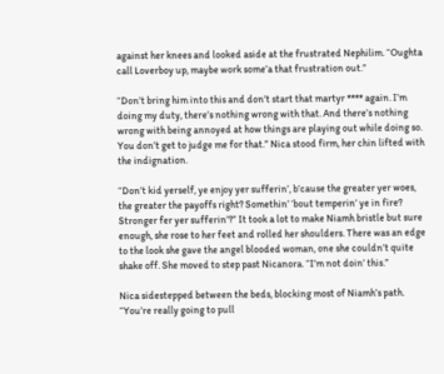against her knees and looked aside at the frustrated Nephilim. “Oughta call Loverboy up, maybe work some’a that frustration out.”

“Don’t bring him into this and don’t start that martyr **** again. I’m doing my duty, there’s nothing wrong with that. And there’s nothing wrong with being annoyed at how things are playing out while doing so. You don’t get to judge me for that.” Nica stood firm, her chin lifted with the indignation.

“Don’t kid yerself, ye enjoy yer sufferin’, b’cause the greater yer woes, the greater the payoffs right? Somethin’ ‘bout temperin’ ye in fire? Stronger fer yer sufferin’?” It took a lot to make Niamh bristle but sure enough, she rose to her feet and rolled her shoulders. There was an edge to the look she gave the angel blooded woman, one she couldn’t quite shake off. She moved to step past Nicanora. “I’m not doin’ this.”

Nica sidestepped between the beds, blocking most of Niamh’s path. “You’re really going to pull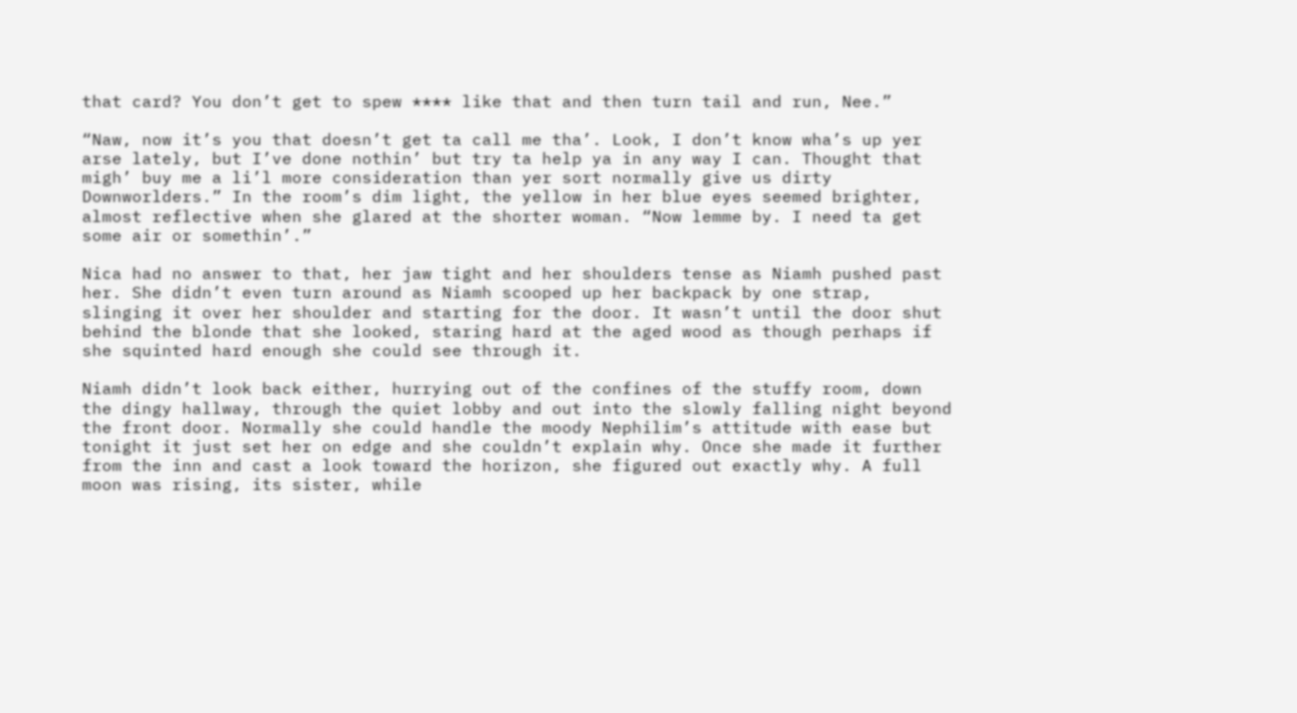that card? You don’t get to spew **** like that and then turn tail and run, Nee.”

“Naw, now it’s you that doesn’t get ta call me tha’. Look, I don’t know wha’s up yer arse lately, but I’ve done nothin’ but try ta help ya in any way I can. Thought that migh’ buy me a li’l more consideration than yer sort normally give us dirty Downworlders.” In the room’s dim light, the yellow in her blue eyes seemed brighter, almost reflective when she glared at the shorter woman. “Now lemme by. I need ta get some air or somethin’.”

Nica had no answer to that, her jaw tight and her shoulders tense as Niamh pushed past her. She didn’t even turn around as Niamh scooped up her backpack by one strap, slinging it over her shoulder and starting for the door. It wasn’t until the door shut behind the blonde that she looked, staring hard at the aged wood as though perhaps if she squinted hard enough she could see through it.

Niamh didn’t look back either, hurrying out of the confines of the stuffy room, down the dingy hallway, through the quiet lobby and out into the slowly falling night beyond the front door. Normally she could handle the moody Nephilim’s attitude with ease but tonight it just set her on edge and she couldn’t explain why. Once she made it further from the inn and cast a look toward the horizon, she figured out exactly why. A full moon was rising, its sister, while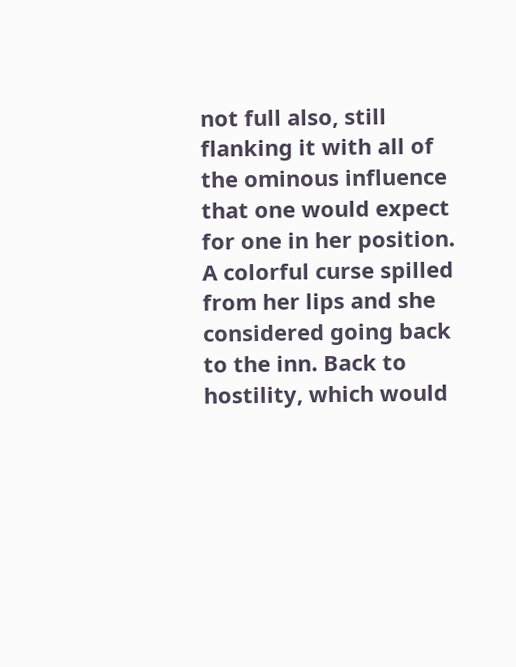not full also, still flanking it with all of the ominous influence that one would expect for one in her position. A colorful curse spilled from her lips and she considered going back to the inn. Back to hostility, which would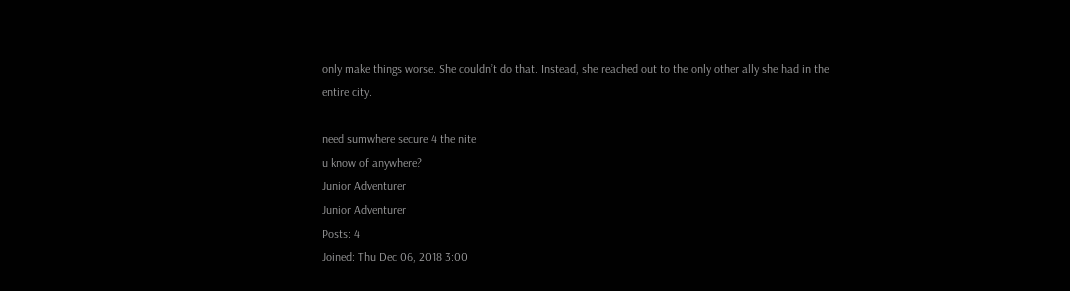only make things worse. She couldn’t do that. Instead, she reached out to the only other ally she had in the entire city.

need sumwhere secure 4 the nite
u know of anywhere?
Junior Adventurer
Junior Adventurer
Posts: 4
Joined: Thu Dec 06, 2018 3:00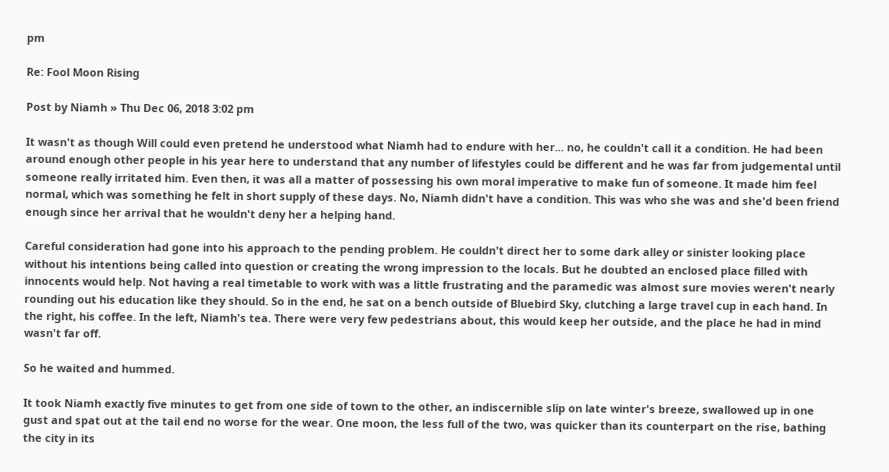pm

Re: Fool Moon Rising

Post by Niamh » Thu Dec 06, 2018 3:02 pm

It wasn't as though Will could even pretend he understood what Niamh had to endure with her... no, he couldn't call it a condition. He had been around enough other people in his year here to understand that any number of lifestyles could be different and he was far from judgemental until someone really irritated him. Even then, it was all a matter of possessing his own moral imperative to make fun of someone. It made him feel normal, which was something he felt in short supply of these days. No, Niamh didn't have a condition. This was who she was and she'd been friend enough since her arrival that he wouldn't deny her a helping hand.

Careful consideration had gone into his approach to the pending problem. He couldn't direct her to some dark alley or sinister looking place without his intentions being called into question or creating the wrong impression to the locals. But he doubted an enclosed place filled with innocents would help. Not having a real timetable to work with was a little frustrating and the paramedic was almost sure movies weren't nearly rounding out his education like they should. So in the end, he sat on a bench outside of Bluebird Sky, clutching a large travel cup in each hand. In the right, his coffee. In the left, Niamh's tea. There were very few pedestrians about, this would keep her outside, and the place he had in mind wasn't far off.

So he waited and hummed.

It took Niamh exactly five minutes to get from one side of town to the other, an indiscernible slip on late winter's breeze, swallowed up in one gust and spat out at the tail end no worse for the wear. One moon, the less full of the two, was quicker than its counterpart on the rise, bathing the city in its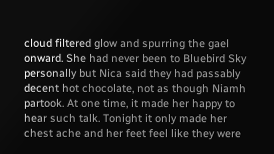cloud filtered glow and spurring the gael onward. She had never been to Bluebird Sky personally but Nica said they had passably decent hot chocolate, not as though Niamh partook. At one time, it made her happy to hear such talk. Tonight it only made her chest ache and her feet feel like they were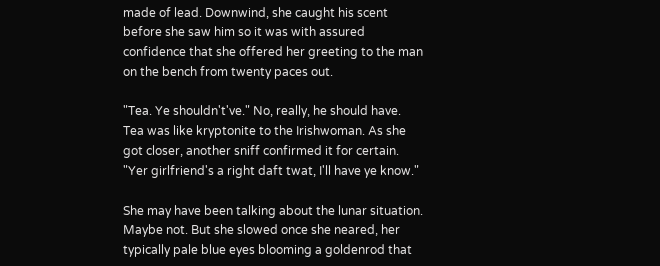made of lead. Downwind, she caught his scent before she saw him so it was with assured confidence that she offered her greeting to the man on the bench from twenty paces out.

"Tea. Ye shouldn't've." No, really, he should have. Tea was like kryptonite to the Irishwoman. As she got closer, another sniff confirmed it for certain. "Yer girlfriend's a right daft twat, I'll have ye know."

She may have been talking about the lunar situation. Maybe not. But she slowed once she neared, her typically pale blue eyes blooming a goldenrod that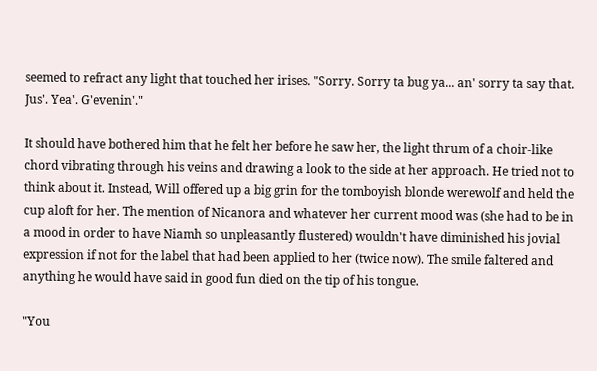seemed to refract any light that touched her irises. "Sorry. Sorry ta bug ya... an' sorry ta say that. Jus'. Yea'. G'evenin'."

It should have bothered him that he felt her before he saw her, the light thrum of a choir-like chord vibrating through his veins and drawing a look to the side at her approach. He tried not to think about it. Instead, Will offered up a big grin for the tomboyish blonde werewolf and held the cup aloft for her. The mention of Nicanora and whatever her current mood was (she had to be in a mood in order to have Niamh so unpleasantly flustered) wouldn't have diminished his jovial expression if not for the label that had been applied to her (twice now). The smile faltered and anything he would have said in good fun died on the tip of his tongue.

"You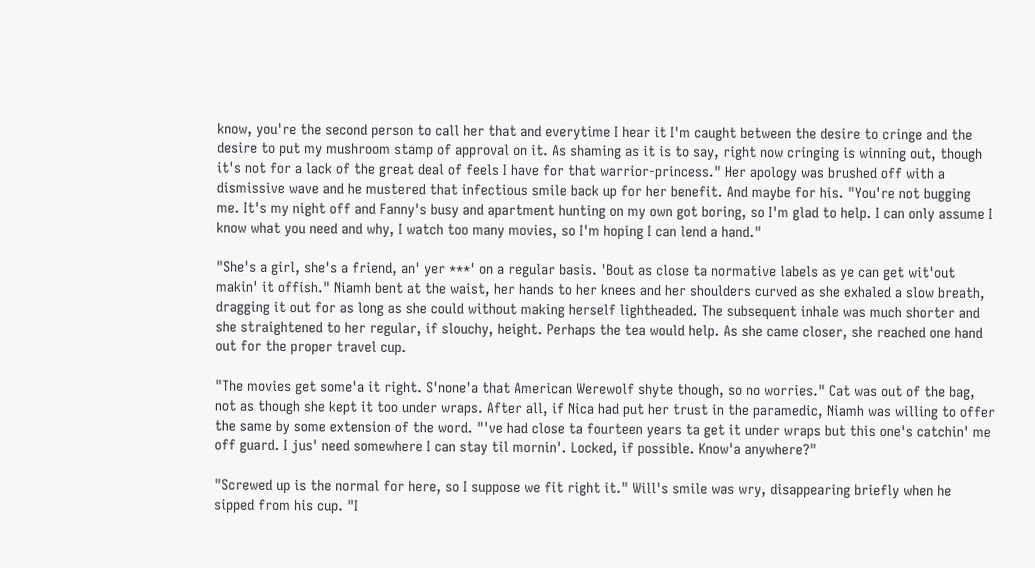know, you're the second person to call her that and everytime I hear it I'm caught between the desire to cringe and the desire to put my mushroom stamp of approval on it. As shaming as it is to say, right now cringing is winning out, though it's not for a lack of the great deal of feels I have for that warrior-princess." Her apology was brushed off with a dismissive wave and he mustered that infectious smile back up for her benefit. And maybe for his. "You're not bugging me. It's my night off and Fanny's busy and apartment hunting on my own got boring, so I'm glad to help. I can only assume I know what you need and why, I watch too many movies, so I'm hoping I can lend a hand."

"She's a girl, she's a friend, an' yer ***' on a regular basis. 'Bout as close ta normative labels as ye can get wit'out makin' it offish." Niamh bent at the waist, her hands to her knees and her shoulders curved as she exhaled a slow breath, dragging it out for as long as she could without making herself lightheaded. The subsequent inhale was much shorter and she straightened to her regular, if slouchy, height. Perhaps the tea would help. As she came closer, she reached one hand out for the proper travel cup.

"The movies get some'a it right. S'none'a that American Werewolf shyte though, so no worries." Cat was out of the bag, not as though she kept it too under wraps. After all, if Nica had put her trust in the paramedic, Niamh was willing to offer the same by some extension of the word. "'ve had close ta fourteen years ta get it under wraps but this one's catchin' me off guard. I jus' need somewhere I can stay til mornin'. Locked, if possible. Know'a anywhere?"

"Screwed up is the normal for here, so I suppose we fit right it." Will's smile was wry, disappearing briefly when he sipped from his cup. "I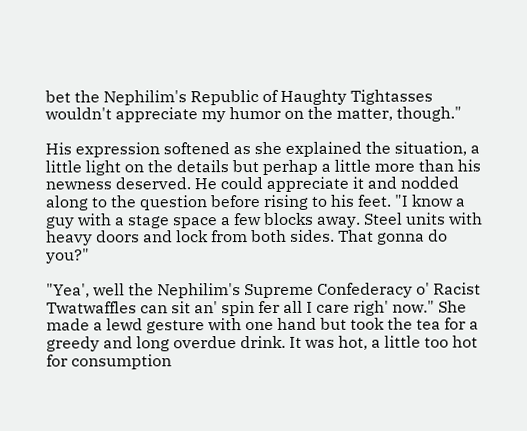bet the Nephilim's Republic of Haughty Tightasses wouldn't appreciate my humor on the matter, though."

His expression softened as she explained the situation, a little light on the details but perhap a little more than his newness deserved. He could appreciate it and nodded along to the question before rising to his feet. "I know a guy with a stage space a few blocks away. Steel units with heavy doors and lock from both sides. That gonna do you?"

"Yea', well the Nephilim's Supreme Confederacy o' Racist Twatwaffles can sit an' spin fer all I care righ' now." She made a lewd gesture with one hand but took the tea for a greedy and long overdue drink. It was hot, a little too hot for consumption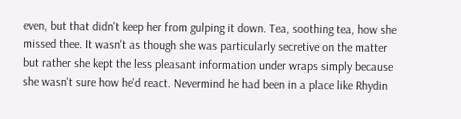even, but that didn't keep her from gulping it down. Tea, soothing tea, how she missed thee. It wasn't as though she was particularly secretive on the matter but rather she kept the less pleasant information under wraps simply because she wasn't sure how he'd react. Nevermind he had been in a place like Rhydin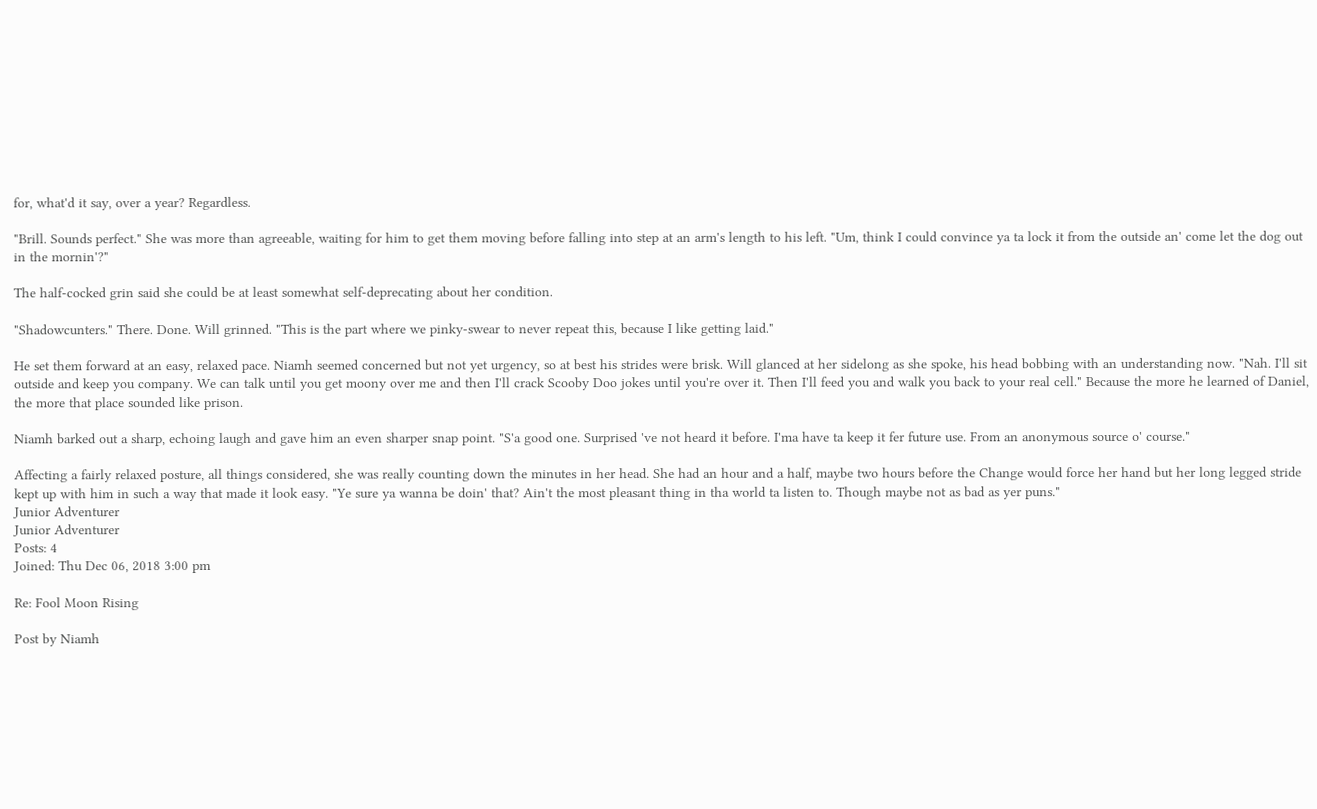for, what'd it say, over a year? Regardless.

"Brill. Sounds perfect." She was more than agreeable, waiting for him to get them moving before falling into step at an arm's length to his left. "Um, think I could convince ya ta lock it from the outside an' come let the dog out in the mornin'?"

The half-cocked grin said she could be at least somewhat self-deprecating about her condition.

"Shadowcunters." There. Done. Will grinned. "This is the part where we pinky-swear to never repeat this, because I like getting laid."

He set them forward at an easy, relaxed pace. Niamh seemed concerned but not yet urgency, so at best his strides were brisk. Will glanced at her sidelong as she spoke, his head bobbing with an understanding now. "Nah. I'll sit outside and keep you company. We can talk until you get moony over me and then I'll crack Scooby Doo jokes until you're over it. Then I'll feed you and walk you back to your real cell." Because the more he learned of Daniel, the more that place sounded like prison.

Niamh barked out a sharp, echoing laugh and gave him an even sharper snap point. "S'a good one. Surprised 've not heard it before. I'ma have ta keep it fer future use. From an anonymous source o' course."

Affecting a fairly relaxed posture, all things considered, she was really counting down the minutes in her head. She had an hour and a half, maybe two hours before the Change would force her hand but her long legged stride kept up with him in such a way that made it look easy. "Ye sure ya wanna be doin' that? Ain't the most pleasant thing in tha world ta listen to. Though maybe not as bad as yer puns."
Junior Adventurer
Junior Adventurer
Posts: 4
Joined: Thu Dec 06, 2018 3:00 pm

Re: Fool Moon Rising

Post by Niamh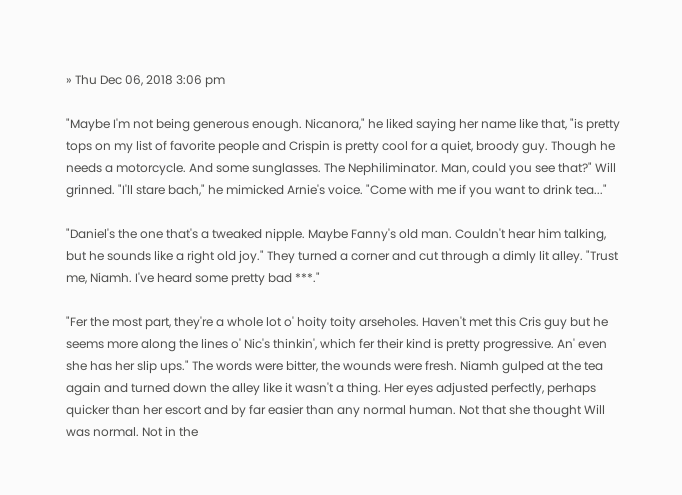» Thu Dec 06, 2018 3:06 pm

"Maybe I'm not being generous enough. Nicanora," he liked saying her name like that, "is pretty tops on my list of favorite people and Crispin is pretty cool for a quiet, broody guy. Though he needs a motorcycle. And some sunglasses. The Nephiliminator. Man, could you see that?" Will grinned. "I'll stare bach," he mimicked Arnie's voice. "Come with me if you want to drink tea..."

"Daniel's the one that's a tweaked nipple. Maybe Fanny's old man. Couldn't hear him talking, but he sounds like a right old joy." They turned a corner and cut through a dimly lit alley. "Trust me, Niamh. I've heard some pretty bad ***."

"Fer the most part, they're a whole lot o' hoity toity arseholes. Haven't met this Cris guy but he seems more along the lines o' Nic's thinkin', which fer their kind is pretty progressive. An' even she has her slip ups." The words were bitter, the wounds were fresh. Niamh gulped at the tea again and turned down the alley like it wasn't a thing. Her eyes adjusted perfectly, perhaps quicker than her escort and by far easier than any normal human. Not that she thought Will was normal. Not in the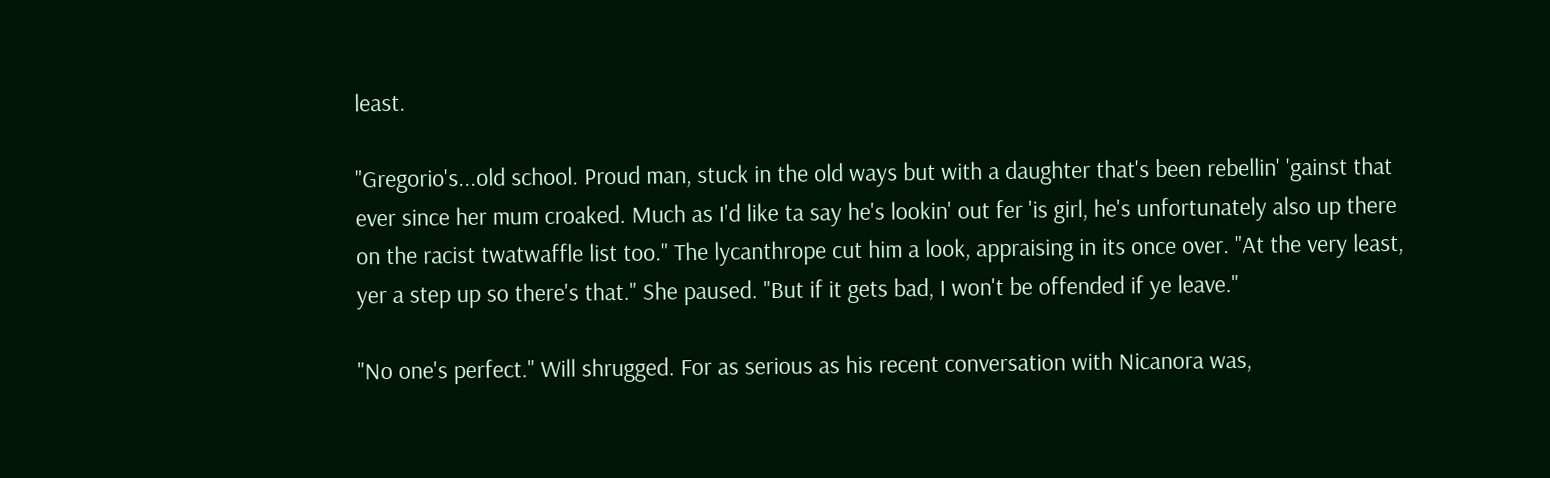least.

"Gregorio's...old school. Proud man, stuck in the old ways but with a daughter that's been rebellin' 'gainst that ever since her mum croaked. Much as I'd like ta say he's lookin' out fer 'is girl, he's unfortunately also up there on the racist twatwaffle list too." The lycanthrope cut him a look, appraising in its once over. "At the very least, yer a step up so there's that." She paused. "But if it gets bad, I won't be offended if ye leave."

"No one's perfect." Will shrugged. For as serious as his recent conversation with Nicanora was,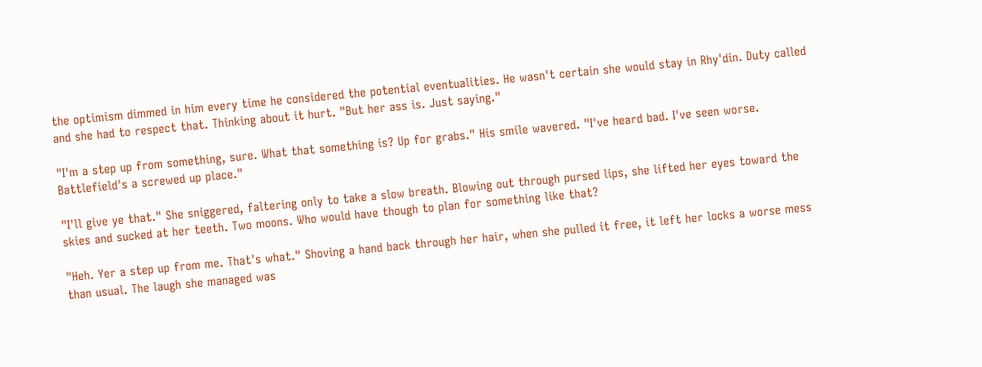the optimism dimmed in him every time he considered the potential eventualities. He wasn't certain she would stay in Rhy'din. Duty called and she had to respect that. Thinking about it hurt. "But her ass is. Just saying."

"I'm a step up from something, sure. What that something is? Up for grabs." His smile wavered. "I've heard bad. I've seen worse. Battlefield's a screwed up place."

"I'll give ye that." She sniggered, faltering only to take a slow breath. Blowing out through pursed lips, she lifted her eyes toward the skies and sucked at her teeth. Two moons. Who would have though to plan for something like that?

"Heh. Yer a step up from me. That's what." Shoving a hand back through her hair, when she pulled it free, it left her locks a worse mess than usual. The laugh she managed was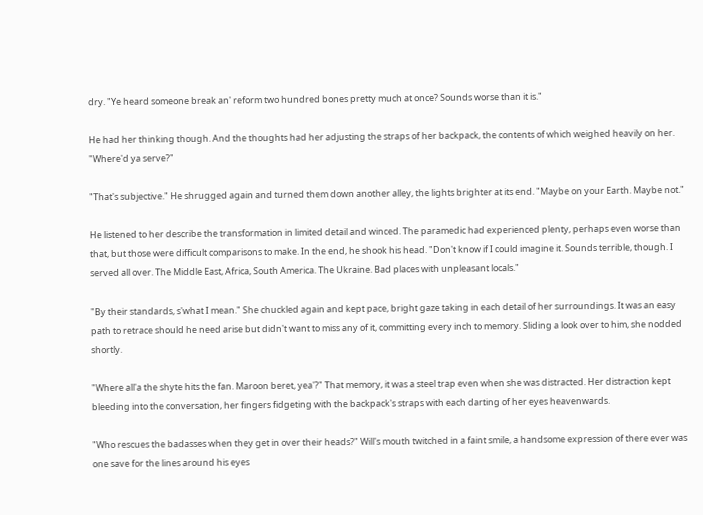dry. "Ye heard someone break an' reform two hundred bones pretty much at once? Sounds worse than it is."

He had her thinking though. And the thoughts had her adjusting the straps of her backpack, the contents of which weighed heavily on her. "Where'd ya serve?"

"That's subjective." He shrugged again and turned them down another alley, the lights brighter at its end. "Maybe on your Earth. Maybe not."

He listened to her describe the transformation in limited detail and winced. The paramedic had experienced plenty, perhaps even worse than that, but those were difficult comparisons to make. In the end, he shook his head. "Don't know if I could imagine it. Sounds terrible, though. I served all over. The Middle East, Africa, South America. The Ukraine. Bad places with unpleasant locals."

"By their standards, s'what I mean." She chuckled again and kept pace, bright gaze taking in each detail of her surroundings. It was an easy path to retrace should he need arise but didn't want to miss any of it, committing every inch to memory. Sliding a look over to him, she nodded shortly.

"Where all'a the shyte hits the fan. Maroon beret, yea'?" That memory, it was a steel trap even when she was distracted. Her distraction kept bleeding into the conversation, her fingers fidgeting with the backpack's straps with each darting of her eyes heavenwards.

"Who rescues the badasses when they get in over their heads?" Will's mouth twitched in a faint smile, a handsome expression of there ever was one save for the lines around his eyes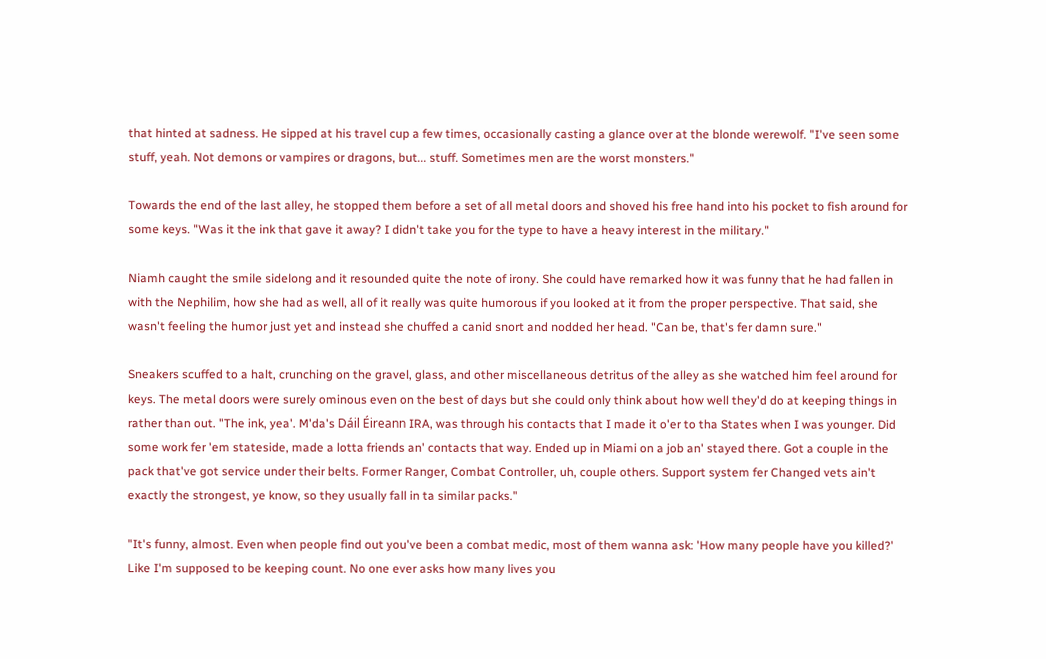that hinted at sadness. He sipped at his travel cup a few times, occasionally casting a glance over at the blonde werewolf. "I've seen some stuff, yeah. Not demons or vampires or dragons, but... stuff. Sometimes men are the worst monsters."

Towards the end of the last alley, he stopped them before a set of all metal doors and shoved his free hand into his pocket to fish around for some keys. "Was it the ink that gave it away? I didn't take you for the type to have a heavy interest in the military."

Niamh caught the smile sidelong and it resounded quite the note of irony. She could have remarked how it was funny that he had fallen in with the Nephilim, how she had as well, all of it really was quite humorous if you looked at it from the proper perspective. That said, she wasn't feeling the humor just yet and instead she chuffed a canid snort and nodded her head. "Can be, that's fer damn sure."

Sneakers scuffed to a halt, crunching on the gravel, glass, and other miscellaneous detritus of the alley as she watched him feel around for keys. The metal doors were surely ominous even on the best of days but she could only think about how well they'd do at keeping things in rather than out. "The ink, yea'. M'da's Dáil Éireann IRA, was through his contacts that I made it o'er to tha States when I was younger. Did some work fer 'em stateside, made a lotta friends an' contacts that way. Ended up in Miami on a job an' stayed there. Got a couple in the pack that've got service under their belts. Former Ranger, Combat Controller, uh, couple others. Support system fer Changed vets ain't exactly the strongest, ye know, so they usually fall in ta similar packs."

"It's funny, almost. Even when people find out you've been a combat medic, most of them wanna ask: 'How many people have you killed?' Like I'm supposed to be keeping count. No one ever asks how many lives you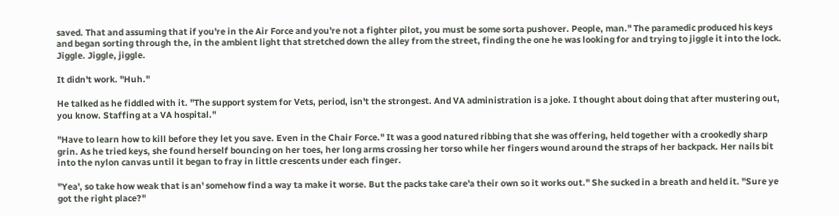saved. That and assuming that if you're in the Air Force and you're not a fighter pilot, you must be some sorta pushover. People, man." The paramedic produced his keys and began sorting through the, in the ambient light that stretched down the alley from the street, finding the one he was looking for and trying to jiggle it into the lock. Jiggle. Jiggle, jiggle.

It didn't work. "Huh."

He talked as he fiddled with it. "The support system for Vets, period, isn't the strongest. And VA administration is a joke. I thought about doing that after mustering out, you know. Staffing at a VA hospital."

"Have to learn how to kill before they let you save. Even in the Chair Force." It was a good natured ribbing that she was offering, held together with a crookedly sharp grin. As he tried keys, she found herself bouncing on her toes, her long arms crossing her torso while her fingers wound around the straps of her backpack. Her nails bit into the nylon canvas until it began to fray in little crescents under each finger.

"Yea', so take how weak that is an' somehow find a way ta make it worse. But the packs take care'a their own so it works out." She sucked in a breath and held it. "Sure ye got the right place?"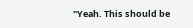"Yeah. This should be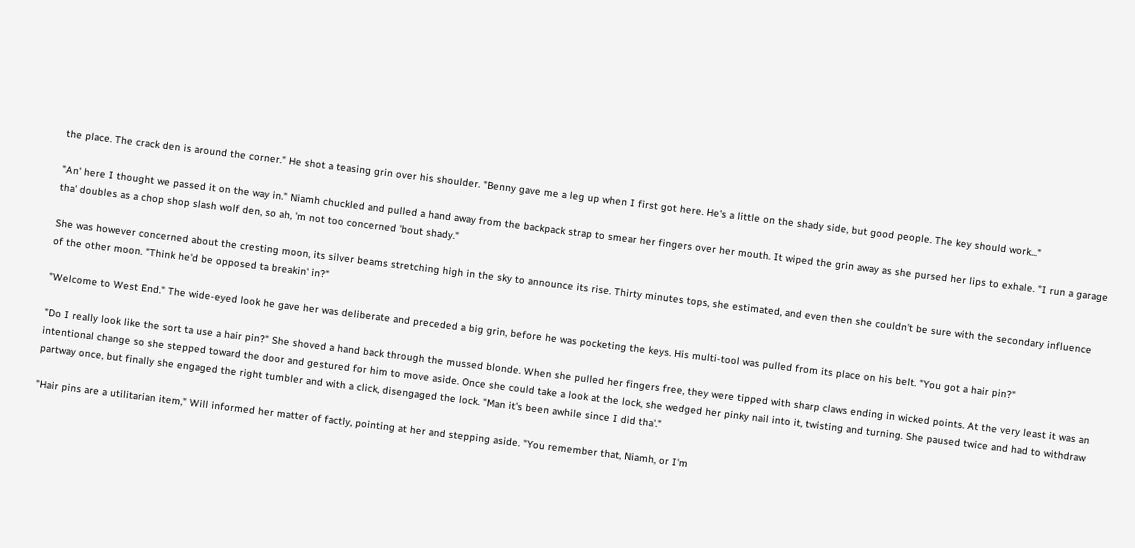the place. The crack den is around the corner." He shot a teasing grin over his shoulder. "Benny gave me a leg up when I first got here. He's a little on the shady side, but good people. The key should work..."

"An' here I thought we passed it on the way in." Niamh chuckled and pulled a hand away from the backpack strap to smear her fingers over her mouth. It wiped the grin away as she pursed her lips to exhale. "I run a garage tha' doubles as a chop shop slash wolf den, so ah, 'm not too concerned 'bout shady."

She was however concerned about the cresting moon, its silver beams stretching high in the sky to announce its rise. Thirty minutes tops, she estimated, and even then she couldn't be sure with the secondary influence of the other moon. "Think he'd be opposed ta breakin' in?"

"Welcome to West End." The wide-eyed look he gave her was deliberate and preceded a big grin, before he was pocketing the keys. His multi-tool was pulled from its place on his belt. "You got a hair pin?"

"Do I really look like the sort ta use a hair pin?" She shoved a hand back through the mussed blonde. When she pulled her fingers free, they were tipped with sharp claws ending in wicked points. At the very least it was an intentional change so she stepped toward the door and gestured for him to move aside. Once she could take a look at the lock, she wedged her pinky nail into it, twisting and turning. She paused twice and had to withdraw partway once, but finally she engaged the right tumbler and with a click, disengaged the lock. "Man it's been awhile since I did tha'."

"Hair pins are a utilitarian item," Will informed her matter of factly, pointing at her and stepping aside. "You remember that, Niamh, or I'm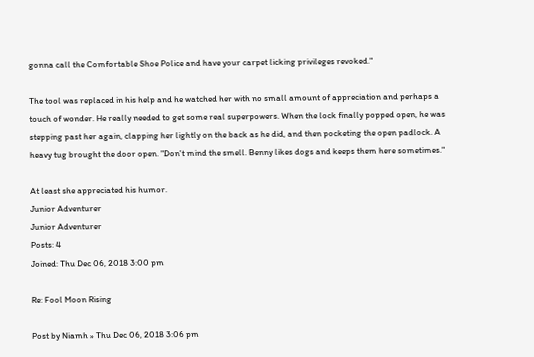gonna call the Comfortable Shoe Police and have your carpet licking privileges revoked."

The tool was replaced in his help and he watched her with no small amount of appreciation and perhaps a touch of wonder. He really needed to get some real superpowers. When the lock finally popped open, he was stepping past her again, clapping her lightly on the back as he did, and then pocketing the open padlock. A heavy tug brought the door open. "Don't mind the smell. Benny likes dogs and keeps them here sometimes."

At least she appreciated his humor.
Junior Adventurer
Junior Adventurer
Posts: 4
Joined: Thu Dec 06, 2018 3:00 pm

Re: Fool Moon Rising

Post by Niamh » Thu Dec 06, 2018 3:06 pm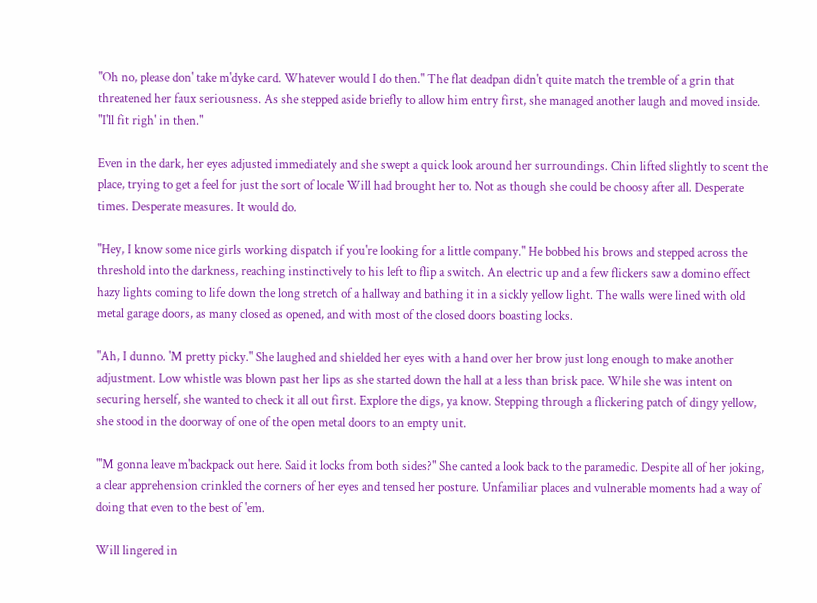"Oh no, please don' take m'dyke card. Whatever would I do then." The flat deadpan didn't quite match the tremble of a grin that threatened her faux seriousness. As she stepped aside briefly to allow him entry first, she managed another laugh and moved inside. "I'll fit righ' in then."

Even in the dark, her eyes adjusted immediately and she swept a quick look around her surroundings. Chin lifted slightly to scent the place, trying to get a feel for just the sort of locale Will had brought her to. Not as though she could be choosy after all. Desperate times. Desperate measures. It would do.

"Hey, I know some nice girls working dispatch if you're looking for a little company." He bobbed his brows and stepped across the threshold into the darkness, reaching instinctively to his left to flip a switch. An electric up and a few flickers saw a domino effect hazy lights coming to life down the long stretch of a hallway and bathing it in a sickly yellow light. The walls were lined with old metal garage doors, as many closed as opened, and with most of the closed doors boasting locks.

"Ah, I dunno. 'M pretty picky." She laughed and shielded her eyes with a hand over her brow just long enough to make another adjustment. Low whistle was blown past her lips as she started down the hall at a less than brisk pace. While she was intent on securing herself, she wanted to check it all out first. Explore the digs, ya know. Stepping through a flickering patch of dingy yellow, she stood in the doorway of one of the open metal doors to an empty unit.

"'M gonna leave m'backpack out here. Said it locks from both sides?" She canted a look back to the paramedic. Despite all of her joking, a clear apprehension crinkled the corners of her eyes and tensed her posture. Unfamiliar places and vulnerable moments had a way of doing that even to the best of 'em.

Will lingered in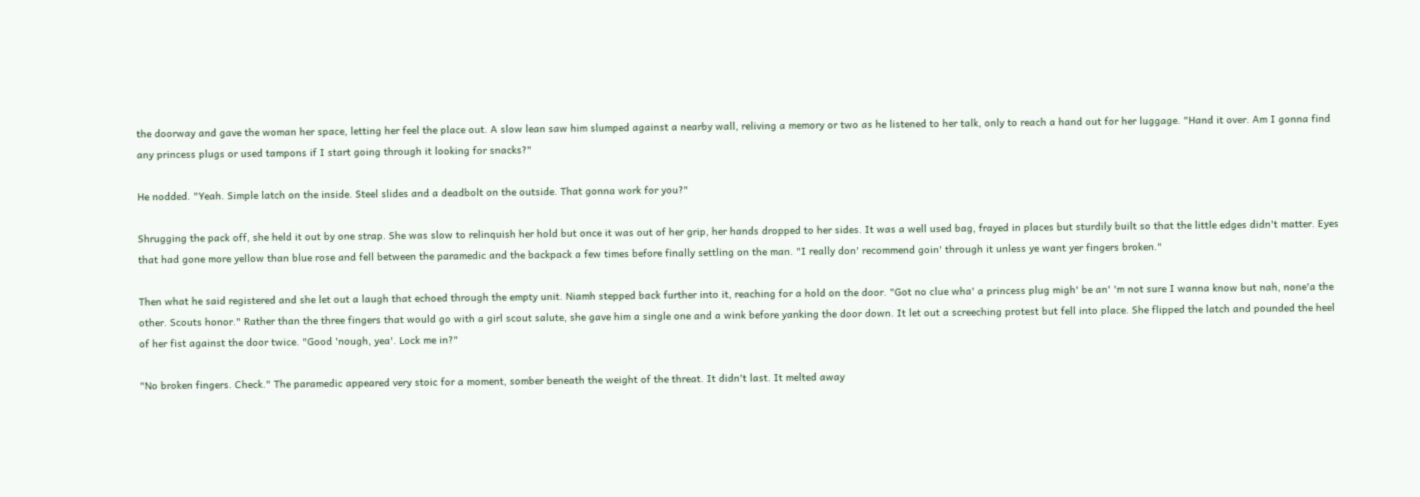the doorway and gave the woman her space, letting her feel the place out. A slow lean saw him slumped against a nearby wall, reliving a memory or two as he listened to her talk, only to reach a hand out for her luggage. "Hand it over. Am I gonna find any princess plugs or used tampons if I start going through it looking for snacks?"

He nodded. "Yeah. Simple latch on the inside. Steel slides and a deadbolt on the outside. That gonna work for you?"

Shrugging the pack off, she held it out by one strap. She was slow to relinquish her hold but once it was out of her grip, her hands dropped to her sides. It was a well used bag, frayed in places but sturdily built so that the little edges didn't matter. Eyes that had gone more yellow than blue rose and fell between the paramedic and the backpack a few times before finally settling on the man. "I really don' recommend goin' through it unless ye want yer fingers broken."

Then what he said registered and she let out a laugh that echoed through the empty unit. Niamh stepped back further into it, reaching for a hold on the door. "Got no clue wha' a princess plug migh' be an' 'm not sure I wanna know but nah, none'a the other. Scouts honor." Rather than the three fingers that would go with a girl scout salute, she gave him a single one and a wink before yanking the door down. It let out a screeching protest but fell into place. She flipped the latch and pounded the heel of her fist against the door twice. "Good 'nough, yea'. Lock me in?"

"No broken fingers. Check." The paramedic appeared very stoic for a moment, somber beneath the weight of the threat. It didn't last. It melted away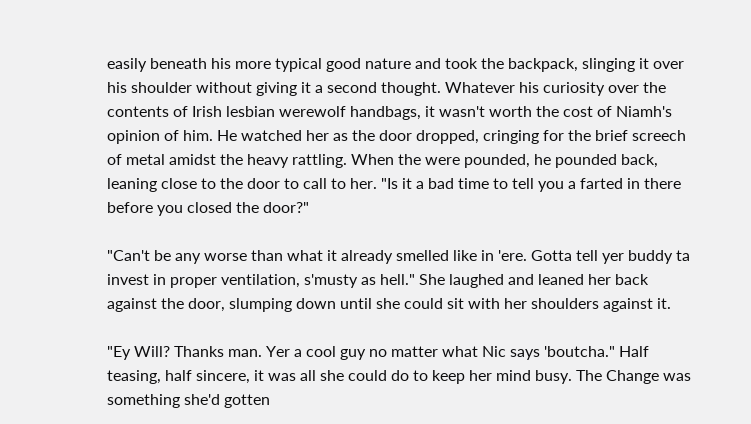easily beneath his more typical good nature and took the backpack, slinging it over his shoulder without giving it a second thought. Whatever his curiosity over the contents of Irish lesbian werewolf handbags, it wasn't worth the cost of Niamh's opinion of him. He watched her as the door dropped, cringing for the brief screech of metal amidst the heavy rattling. When the were pounded, he pounded back, leaning close to the door to call to her. "Is it a bad time to tell you a farted in there before you closed the door?"

"Can't be any worse than what it already smelled like in 'ere. Gotta tell yer buddy ta invest in proper ventilation, s'musty as hell." She laughed and leaned her back against the door, slumping down until she could sit with her shoulders against it.

"Ey Will? Thanks man. Yer a cool guy no matter what Nic says 'boutcha." Half teasing, half sincere, it was all she could do to keep her mind busy. The Change was something she'd gotten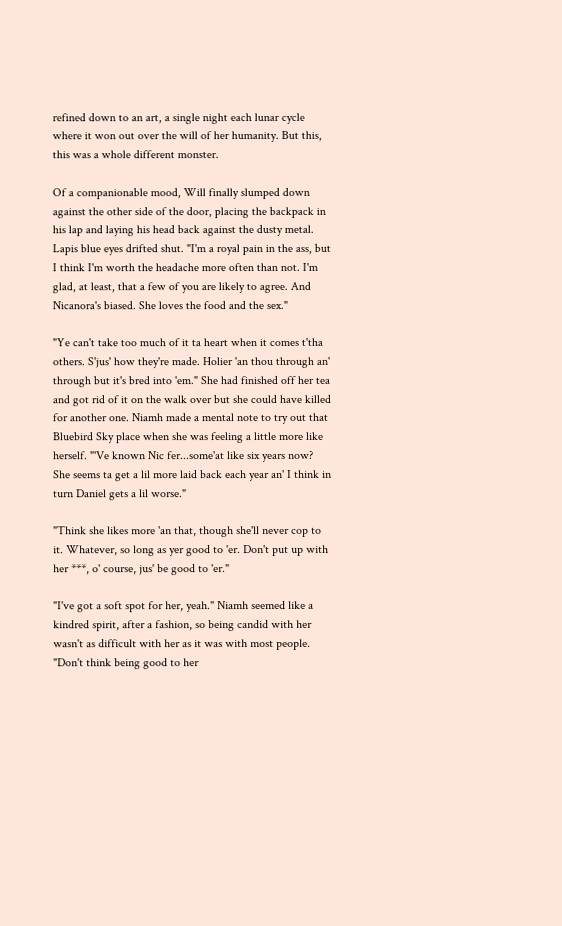refined down to an art, a single night each lunar cycle where it won out over the will of her humanity. But this, this was a whole different monster.

Of a companionable mood, Will finally slumped down against the other side of the door, placing the backpack in his lap and laying his head back against the dusty metal. Lapis blue eyes drifted shut. "I'm a royal pain in the ass, but I think I'm worth the headache more often than not. I'm glad, at least, that a few of you are likely to agree. And Nicanora's biased. She loves the food and the sex."

"Ye can't take too much of it ta heart when it comes t'tha others. S'jus' how they're made. Holier 'an thou through an' through but it's bred into 'em." She had finished off her tea and got rid of it on the walk over but she could have killed for another one. Niamh made a mental note to try out that Bluebird Sky place when she was feeling a little more like herself. "'Ve known Nic fer...some'at like six years now? She seems ta get a lil more laid back each year an' I think in turn Daniel gets a lil worse."

"Think she likes more 'an that, though she'll never cop to it. Whatever, so long as yer good to 'er. Don't put up with her ***, o' course, jus' be good to 'er."

"I've got a soft spot for her, yeah." Niamh seemed like a kindred spirit, after a fashion, so being candid with her wasn't as difficult with her as it was with most people. "Don't think being good to her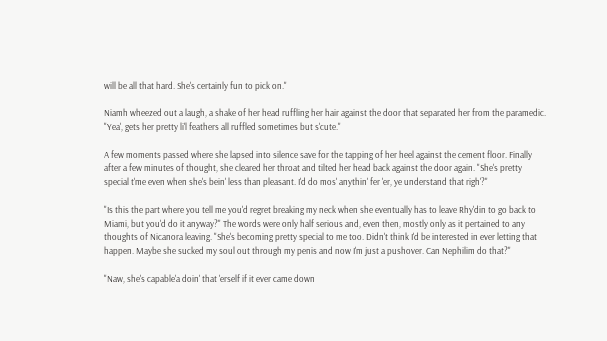will be all that hard. She's certainly fun to pick on."

Niamh wheezed out a laugh, a shake of her head ruffling her hair against the door that separated her from the paramedic. "Yea', gets her pretty li'l feathers all ruffled sometimes but s'cute."

A few moments passed where she lapsed into silence save for the tapping of her heel against the cement floor. Finally after a few minutes of thought, she cleared her throat and tilted her head back against the door again. "She's pretty special t'me even when she's bein' less than pleasant. I'd do mos' anythin' fer 'er, ye understand that righ'?"

"Is this the part where you tell me you'd regret breaking my neck when she eventually has to leave Rhy'din to go back to Miami, but you'd do it anyway?" The words were only half serious and, even then, mostly only as it pertained to any thoughts of Nicanora leaving. "She's becoming pretty special to me too. Didn't think I'd be interested in ever letting that happen. Maybe she sucked my soul out through my penis and now I'm just a pushover. Can Nephilim do that?"

"Naw, she's capable'a doin' that 'erself if it ever came down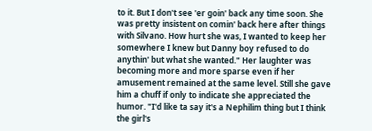to it. But I don't see 'er goin' back any time soon. She was pretty insistent on comin' back here after things with Silvano. How hurt she was, I wanted to keep her somewhere I knew but Danny boy refused to do anythin' but what she wanted." Her laughter was becoming more and more sparse even if her amusement remained at the same level. Still she gave him a chuff if only to indicate she appreciated the humor. "I'd like ta say it's a Nephilim thing but I think the girl's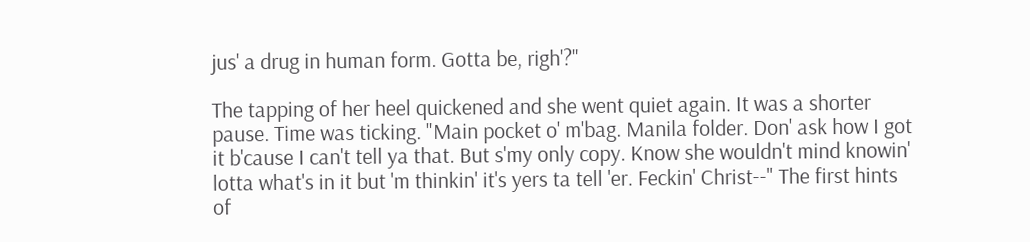jus' a drug in human form. Gotta be, righ'?"

The tapping of her heel quickened and she went quiet again. It was a shorter pause. Time was ticking. "Main pocket o' m'bag. Manila folder. Don' ask how I got it b'cause I can't tell ya that. But s'my only copy. Know she wouldn't mind knowin' lotta what's in it but 'm thinkin' it's yers ta tell 'er. Feckin' Christ--" The first hints of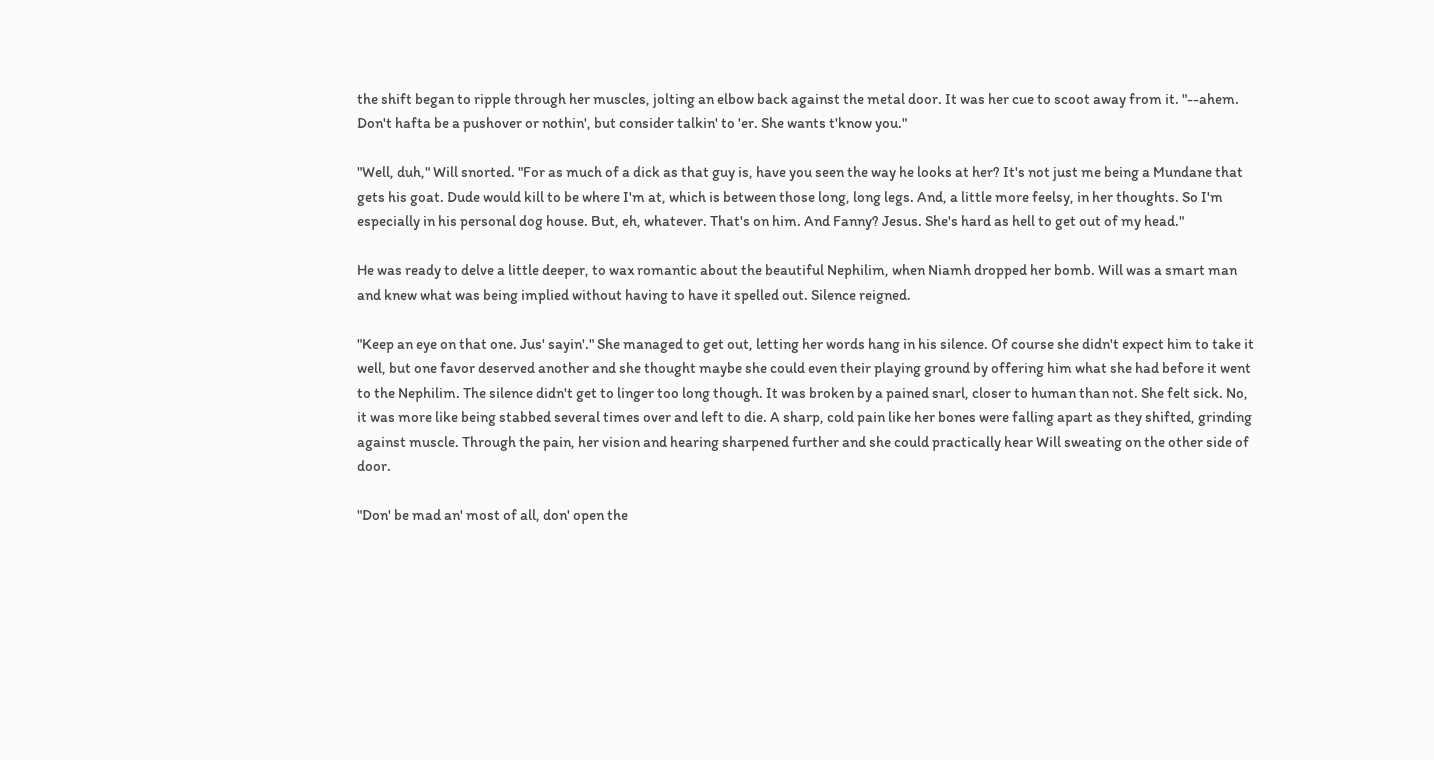the shift began to ripple through her muscles, jolting an elbow back against the metal door. It was her cue to scoot away from it. "--ahem. Don't hafta be a pushover or nothin', but consider talkin' to 'er. She wants t'know you."

"Well, duh," Will snorted. "For as much of a dick as that guy is, have you seen the way he looks at her? It's not just me being a Mundane that gets his goat. Dude would kill to be where I'm at, which is between those long, long legs. And, a little more feelsy, in her thoughts. So I'm especially in his personal dog house. But, eh, whatever. That's on him. And Fanny? Jesus. She's hard as hell to get out of my head."

He was ready to delve a little deeper, to wax romantic about the beautiful Nephilim, when Niamh dropped her bomb. Will was a smart man and knew what was being implied without having to have it spelled out. Silence reigned.

"Keep an eye on that one. Jus' sayin'." She managed to get out, letting her words hang in his silence. Of course she didn't expect him to take it well, but one favor deserved another and she thought maybe she could even their playing ground by offering him what she had before it went to the Nephilim. The silence didn't get to linger too long though. It was broken by a pained snarl, closer to human than not. She felt sick. No, it was more like being stabbed several times over and left to die. A sharp, cold pain like her bones were falling apart as they shifted, grinding against muscle. Through the pain, her vision and hearing sharpened further and she could practically hear Will sweating on the other side of door.

"Don' be mad an' most of all, don' open the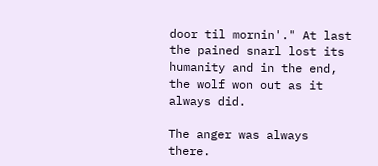door til mornin'." At last the pained snarl lost its humanity and in the end, the wolf won out as it always did.

The anger was always there.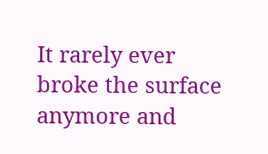It rarely ever broke the surface anymore and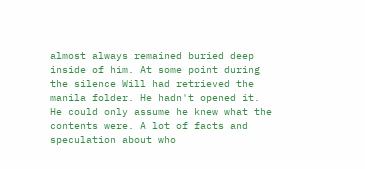almost always remained buried deep inside of him. At some point during the silence Will had retrieved the manila folder. He hadn't opened it. He could only assume he knew what the contents were. A lot of facts and speculation about who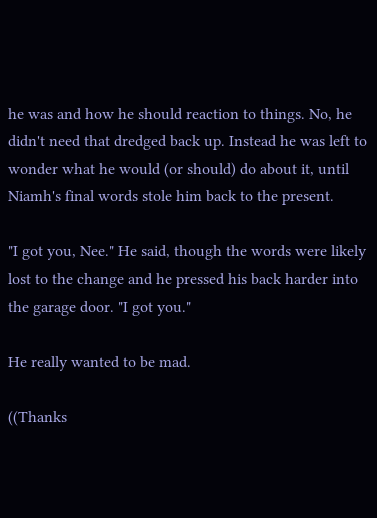he was and how he should reaction to things. No, he didn't need that dredged back up. Instead he was left to wonder what he would (or should) do about it, until Niamh's final words stole him back to the present.

"I got you, Nee." He said, though the words were likely lost to the change and he pressed his back harder into the garage door. "I got you."

He really wanted to be mad.

((Thanks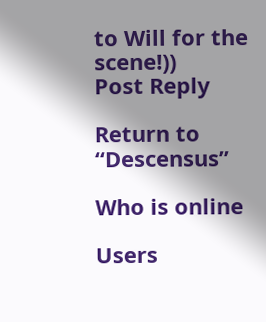to Will for the scene!))
Post Reply

Return to “Descensus”

Who is online

Users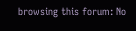browsing this forum: No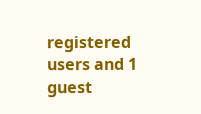registered users and 1 guest